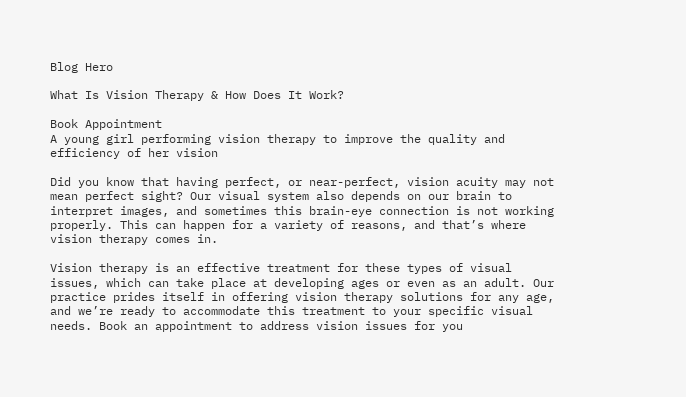Blog Hero

What Is Vision Therapy & How Does It Work?

Book Appointment
A young girl performing vision therapy to improve the quality and efficiency of her vision

Did you know that having perfect, or near-perfect, vision acuity may not mean perfect sight? Our visual system also depends on our brain to interpret images, and sometimes this brain-eye connection is not working properly. This can happen for a variety of reasons, and that’s where vision therapy comes in.

Vision therapy is an effective treatment for these types of visual issues, which can take place at developing ages or even as an adult. Our practice prides itself in offering vision therapy solutions for any age, and we’re ready to accommodate this treatment to your specific visual needs. Book an appointment to address vision issues for you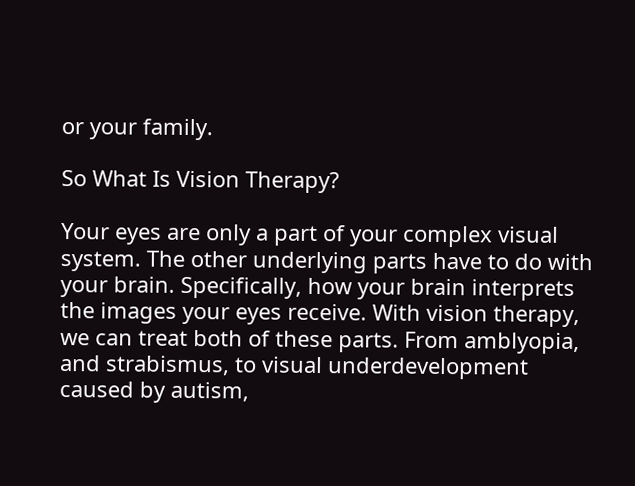or your family.

So What Is Vision Therapy?

Your eyes are only a part of your complex visual system. The other underlying parts have to do with your brain. Specifically, how your brain interprets the images your eyes receive. With vision therapy, we can treat both of these parts. From amblyopia, and strabismus, to visual underdevelopment caused by autism,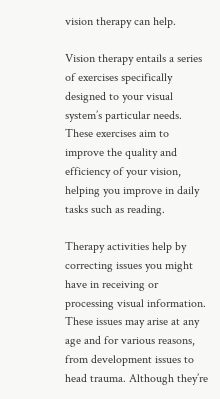vision therapy can help.

Vision therapy entails a series of exercises specifically designed to your visual system’s particular needs. These exercises aim to improve the quality and efficiency of your vision, helping you improve in daily tasks such as reading.

Therapy activities help by correcting issues you might have in receiving or processing visual information. These issues may arise at any age and for various reasons, from development issues to head trauma. Although they’re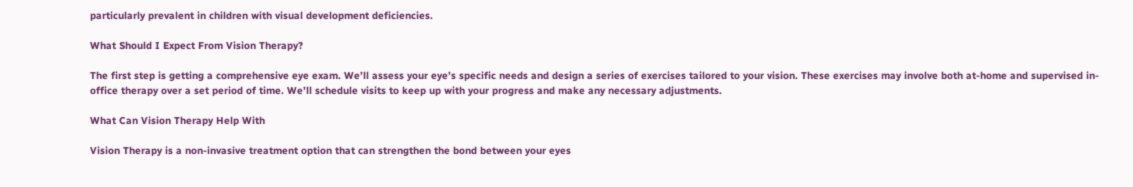particularly prevalent in children with visual development deficiencies.

What Should I Expect From Vision Therapy?

The first step is getting a comprehensive eye exam. We’ll assess your eye’s specific needs and design a series of exercises tailored to your vision. These exercises may involve both at-home and supervised in-office therapy over a set period of time. We’ll schedule visits to keep up with your progress and make any necessary adjustments.

What Can Vision Therapy Help With

Vision Therapy is a non-invasive treatment option that can strengthen the bond between your eyes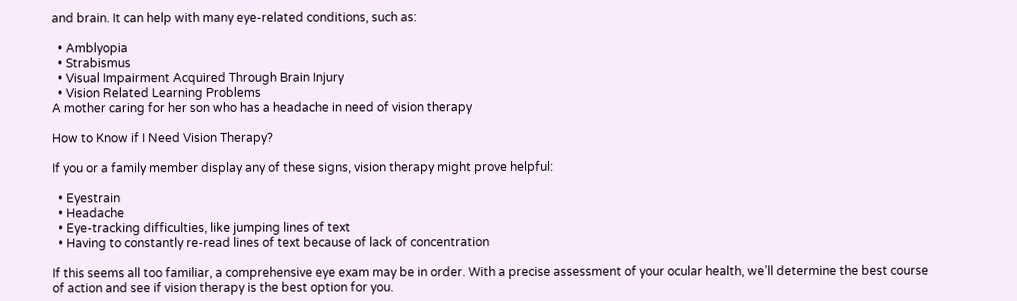and brain. It can help with many eye-related conditions, such as:

  • Amblyopia
  • Strabismus
  • Visual Impairment Acquired Through Brain Injury
  • Vision Related Learning Problems
A mother caring for her son who has a headache in need of vision therapy

How to Know if I Need Vision Therapy?

If you or a family member display any of these signs, vision therapy might prove helpful:

  • Eyestrain
  • Headache
  • Eye-tracking difficulties, like jumping lines of text
  • Having to constantly re-read lines of text because of lack of concentration

If this seems all too familiar, a comprehensive eye exam may be in order. With a precise assessment of your ocular health, we’ll determine the best course of action and see if vision therapy is the best option for you.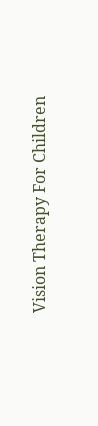Vision Therapy For Children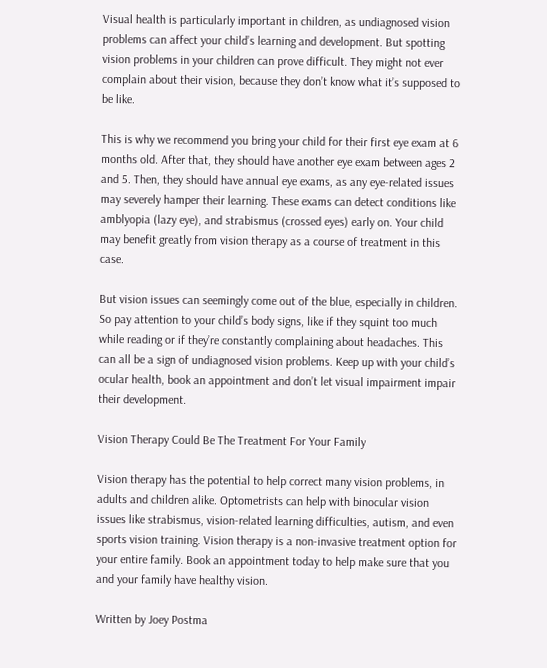Visual health is particularly important in children, as undiagnosed vision problems can affect your child’s learning and development. But spotting vision problems in your children can prove difficult. They might not ever complain about their vision, because they don’t know what it’s supposed to be like.

This is why we recommend you bring your child for their first eye exam at 6 months old. After that, they should have another eye exam between ages 2 and 5. Then, they should have annual eye exams, as any eye-related issues may severely hamper their learning. These exams can detect conditions like amblyopia (lazy eye), and strabismus (crossed eyes) early on. Your child may benefit greatly from vision therapy as a course of treatment in this case.

But vision issues can seemingly come out of the blue, especially in children. So pay attention to your child’s body signs, like if they squint too much while reading or if they’re constantly complaining about headaches. This can all be a sign of undiagnosed vision problems. Keep up with your child’s ocular health, book an appointment and don’t let visual impairment impair their development.

Vision Therapy Could Be The Treatment For Your Family

Vision therapy has the potential to help correct many vision problems, in adults and children alike. Optometrists can help with binocular vision issues like strabismus, vision-related learning difficulties, autism, and even sports vision training. Vision therapy is a non-invasive treatment option for your entire family. Book an appointment today to help make sure that you and your family have healthy vision.

Written by Joey Postma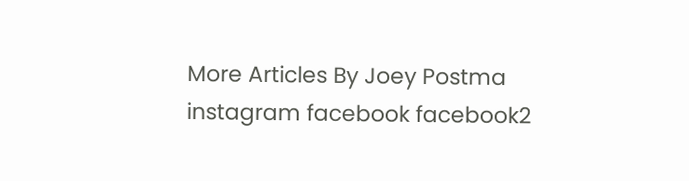More Articles By Joey Postma
instagram facebook facebook2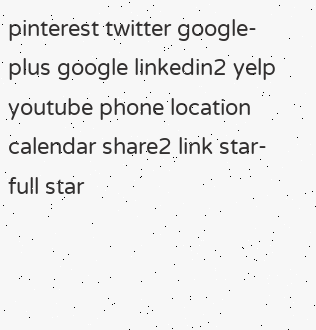pinterest twitter google-plus google linkedin2 yelp youtube phone location calendar share2 link star-full star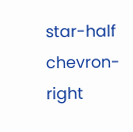star-half chevron-right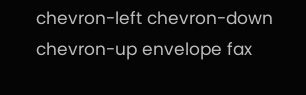chevron-left chevron-down chevron-up envelope fax